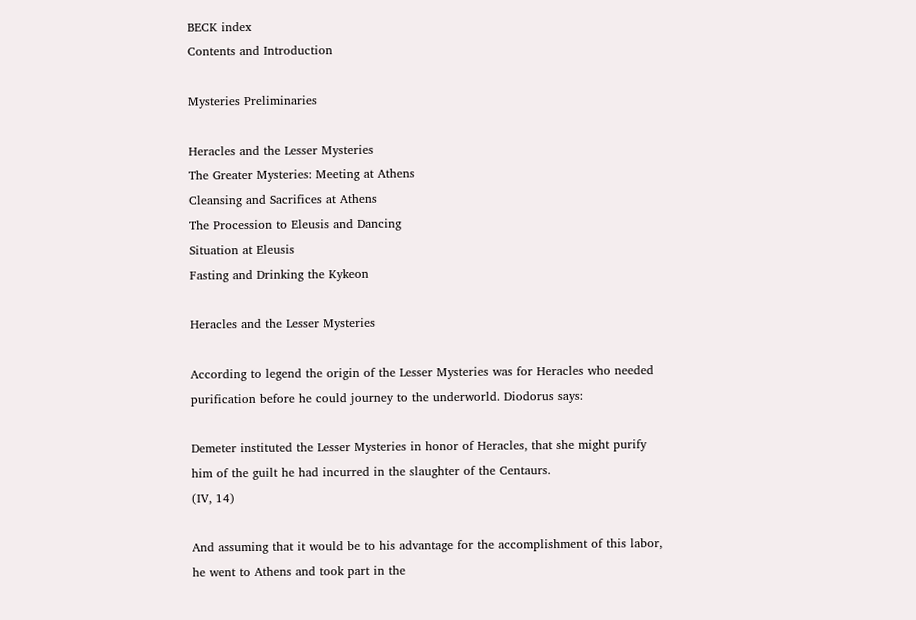BECK index
Contents and Introduction

Mysteries Preliminaries

Heracles and the Lesser Mysteries
The Greater Mysteries: Meeting at Athens
Cleansing and Sacrifices at Athens
The Procession to Eleusis and Dancing
Situation at Eleusis
Fasting and Drinking the Kykeon

Heracles and the Lesser Mysteries

According to legend the origin of the Lesser Mysteries was for Heracles who needed purification before he could journey to the underworld. Diodorus says:

Demeter instituted the Lesser Mysteries in honor of Heracles, that she might purify him of the guilt he had incurred in the slaughter of the Centaurs.
(IV, 14)

And assuming that it would be to his advantage for the accomplishment of this labor, he went to Athens and took part in the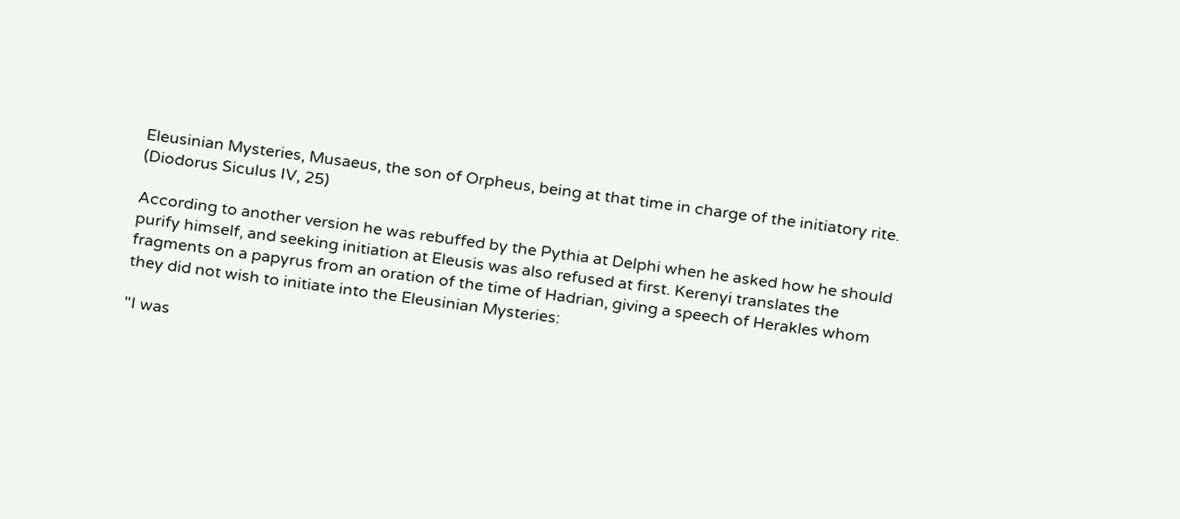Eleusinian Mysteries, Musaeus, the son of Orpheus, being at that time in charge of the initiatory rite.
(Diodorus Siculus IV, 25)

According to another version he was rebuffed by the Pythia at Delphi when he asked how he should purify himself, and seeking initiation at Eleusis was also refused at first. Kerenyi translates the fragments on a papyrus from an oration of the time of Hadrian, giving a speech of Herakles whom they did not wish to initiate into the Eleusinian Mysteries:

"I was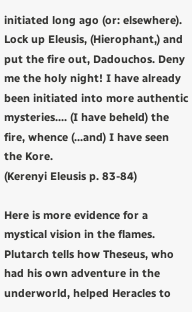initiated long ago (or: elsewhere). Lock up Eleusis, (Hierophant,) and put the fire out, Dadouchos. Deny me the holy night! I have already been initiated into more authentic mysteries.... (I have beheld) the fire, whence (...and) I have seen the Kore.
(Kerenyi Eleusis p. 83-84)

Here is more evidence for a mystical vision in the flames. Plutarch tells how Theseus, who had his own adventure in the underworld, helped Heracles to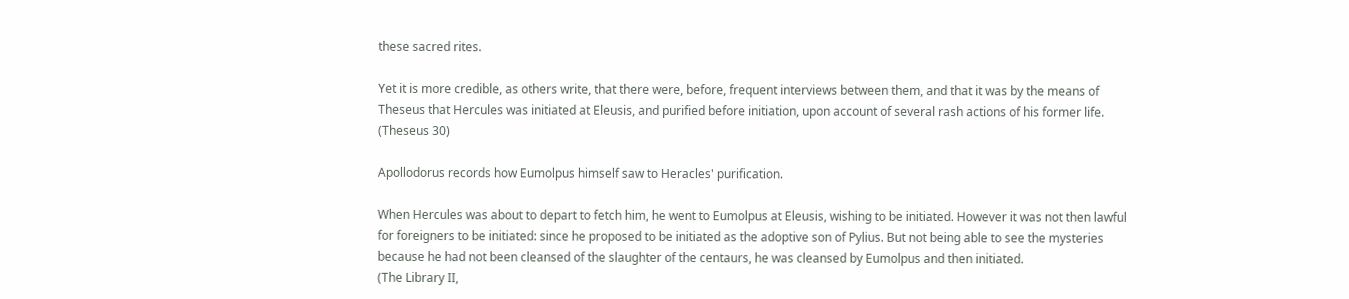these sacred rites.

Yet it is more credible, as others write, that there were, before, frequent interviews between them, and that it was by the means of Theseus that Hercules was initiated at Eleusis, and purified before initiation, upon account of several rash actions of his former life.
(Theseus 30)

Apollodorus records how Eumolpus himself saw to Heracles' purification.

When Hercules was about to depart to fetch him, he went to Eumolpus at Eleusis, wishing to be initiated. However it was not then lawful for foreigners to be initiated: since he proposed to be initiated as the adoptive son of Pylius. But not being able to see the mysteries because he had not been cleansed of the slaughter of the centaurs, he was cleansed by Eumolpus and then initiated.
(The Library II,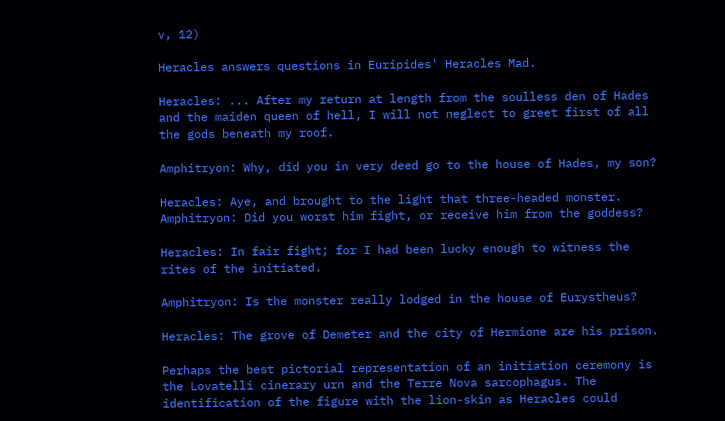v, 12)

Heracles answers questions in Euripides' Heracles Mad.

Heracles: ... After my return at length from the soulless den of Hades and the maiden queen of hell, I will not neglect to greet first of all the gods beneath my roof.

Amphitryon: Why, did you in very deed go to the house of Hades, my son?

Heracles: Aye, and brought to the light that three-headed monster.
Amphitryon: Did you worst him fight, or receive him from the goddess?

Heracles: In fair fight; for I had been lucky enough to witness the rites of the initiated.

Amphitryon: Is the monster really lodged in the house of Eurystheus?

Heracles: The grove of Demeter and the city of Hermione are his prison.

Perhaps the best pictorial representation of an initiation ceremony is the Lovatelli cinerary urn and the Terre Nova sarcophagus. The identification of the figure with the lion-skin as Heracles could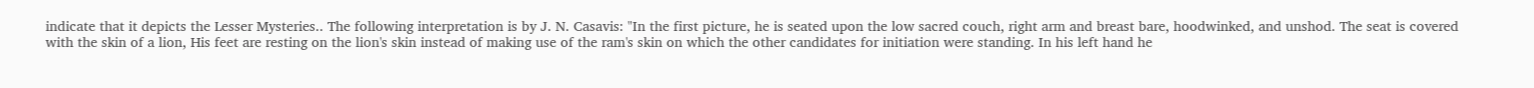indicate that it depicts the Lesser Mysteries.. The following interpretation is by J. N. Casavis: "In the first picture, he is seated upon the low sacred couch, right arm and breast bare, hoodwinked, and unshod. The seat is covered with the skin of a lion, His feet are resting on the lion's skin instead of making use of the ram's skin on which the other candidates for initiation were standing. In his left hand he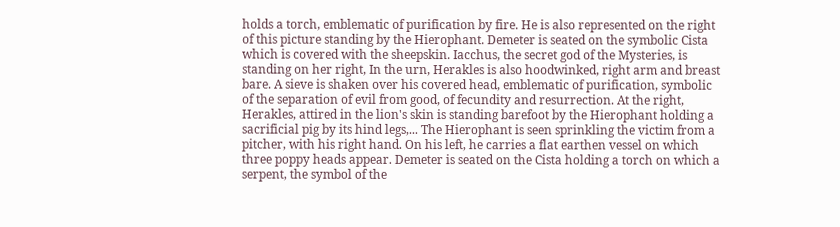holds a torch, emblematic of purification by fire. He is also represented on the right of this picture standing by the Hierophant. Demeter is seated on the symbolic Cista which is covered with the sheepskin. Iacchus, the secret god of the Mysteries, is standing on her right, In the urn, Herakles is also hoodwinked, right arm and breast bare. A sieve is shaken over his covered head, emblematic of purification, symbolic of the separation of evil from good, of fecundity and resurrection. At the right, Herakles, attired in the lion's skin is standing barefoot by the Hierophant holding a sacrificial pig by its hind legs,... The Hierophant is seen sprinkling the victim from a pitcher, with his right hand. On his left, he carries a flat earthen vessel on which three poppy heads appear. Demeter is seated on the Cista holding a torch on which a serpent, the symbol of the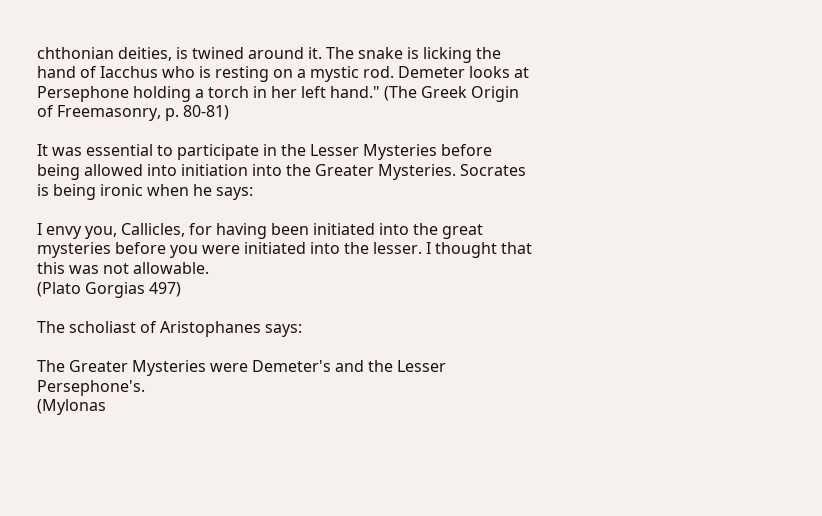chthonian deities, is twined around it. The snake is licking the hand of Iacchus who is resting on a mystic rod. Demeter looks at Persephone holding a torch in her left hand." (The Greek Origin of Freemasonry, p. 80-81)

It was essential to participate in the Lesser Mysteries before being allowed into initiation into the Greater Mysteries. Socrates is being ironic when he says:

I envy you, Callicles, for having been initiated into the great mysteries before you were initiated into the lesser. I thought that this was not allowable.
(Plato Gorgias 497)

The scholiast of Aristophanes says:

The Greater Mysteries were Demeter's and the Lesser Persephone's.
(Mylonas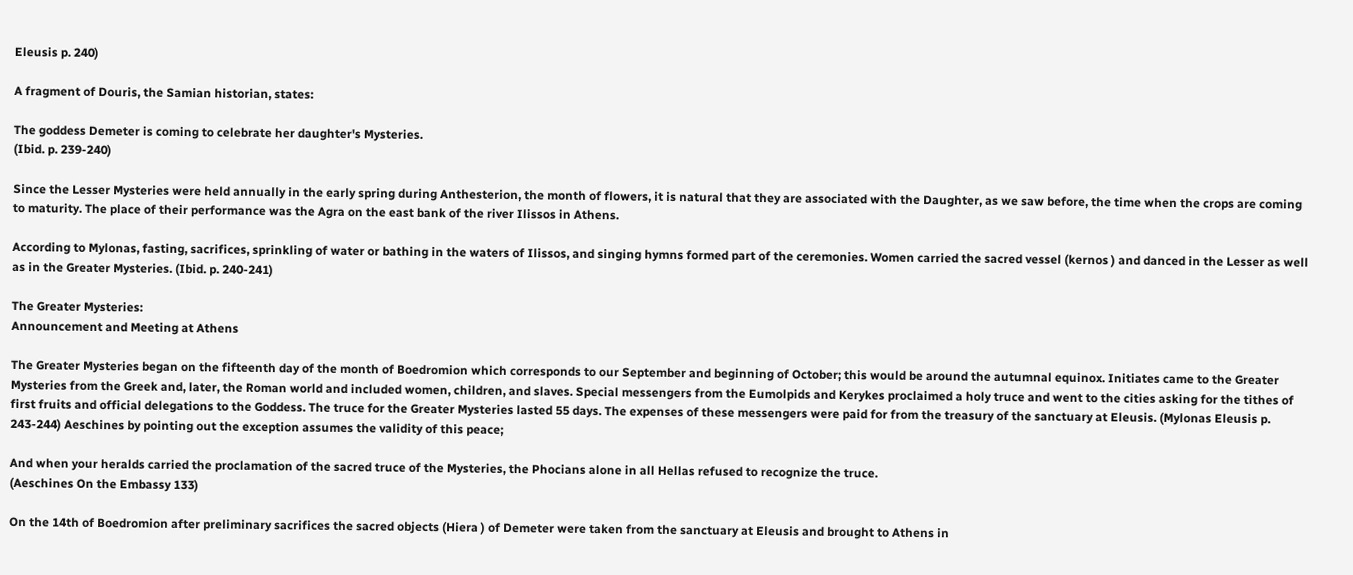Eleusis p. 240)

A fragment of Douris, the Samian historian, states:

The goddess Demeter is coming to celebrate her daughter's Mysteries.
(Ibid. p. 239-240)

Since the Lesser Mysteries were held annually in the early spring during Anthesterion, the month of flowers, it is natural that they are associated with the Daughter, as we saw before, the time when the crops are coming to maturity. The place of their performance was the Agra on the east bank of the river Ilissos in Athens.

According to Mylonas, fasting, sacrifices, sprinkling of water or bathing in the waters of Ilissos, and singing hymns formed part of the ceremonies. Women carried the sacred vessel (kernos ) and danced in the Lesser as well as in the Greater Mysteries. (Ibid. p. 240-241)

The Greater Mysteries:
Announcement and Meeting at Athens

The Greater Mysteries began on the fifteenth day of the month of Boedromion which corresponds to our September and beginning of October; this would be around the autumnal equinox. Initiates came to the Greater Mysteries from the Greek and, later, the Roman world and included women, children, and slaves. Special messengers from the Eumolpids and Kerykes proclaimed a holy truce and went to the cities asking for the tithes of first fruits and official delegations to the Goddess. The truce for the Greater Mysteries lasted 55 days. The expenses of these messengers were paid for from the treasury of the sanctuary at Eleusis. (Mylonas Eleusis p. 243-244) Aeschines by pointing out the exception assumes the validity of this peace;

And when your heralds carried the proclamation of the sacred truce of the Mysteries, the Phocians alone in all Hellas refused to recognize the truce.
(Aeschines On the Embassy 133)

On the 14th of Boedromion after preliminary sacrifices the sacred objects (Hiera ) of Demeter were taken from the sanctuary at Eleusis and brought to Athens in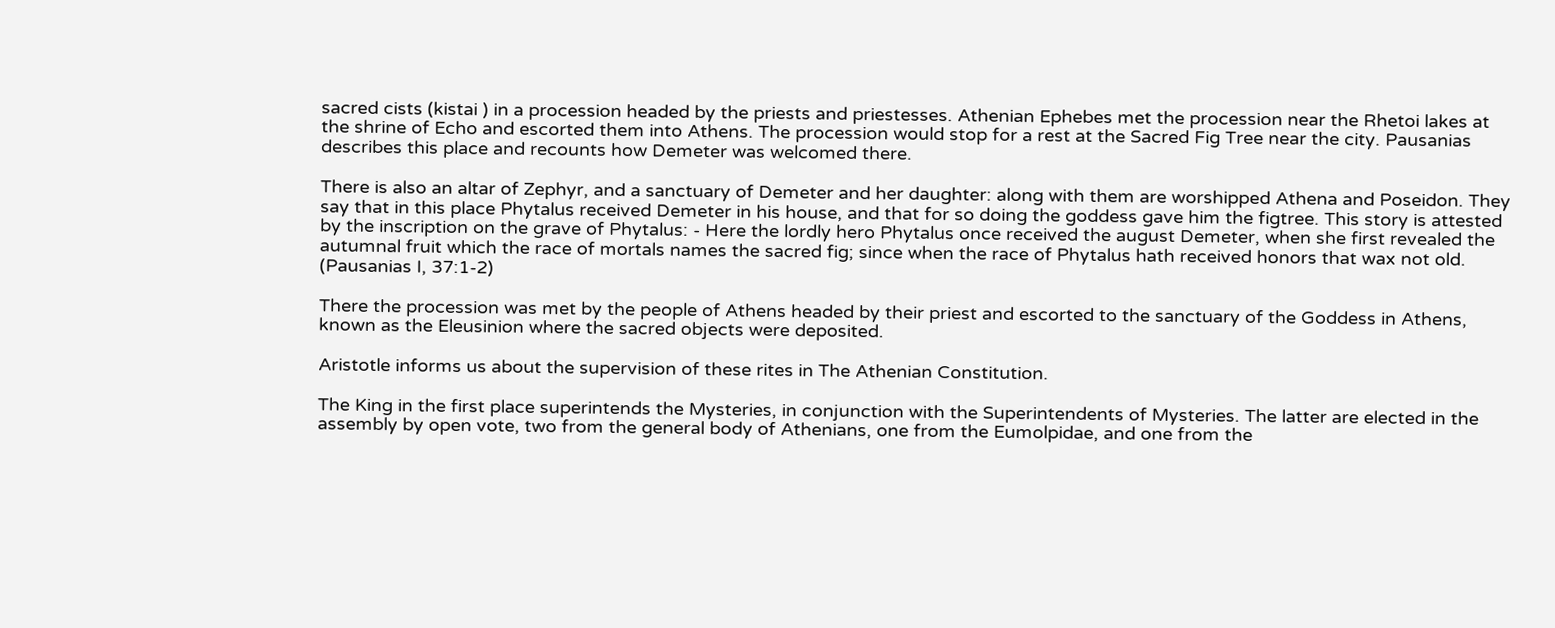sacred cists (kistai ) in a procession headed by the priests and priestesses. Athenian Ephebes met the procession near the Rhetoi lakes at the shrine of Echo and escorted them into Athens. The procession would stop for a rest at the Sacred Fig Tree near the city. Pausanias describes this place and recounts how Demeter was welcomed there.

There is also an altar of Zephyr, and a sanctuary of Demeter and her daughter: along with them are worshipped Athena and Poseidon. They say that in this place Phytalus received Demeter in his house, and that for so doing the goddess gave him the figtree. This story is attested by the inscription on the grave of Phytalus: - Here the lordly hero Phytalus once received the august Demeter, when she first revealed the autumnal fruit which the race of mortals names the sacred fig; since when the race of Phytalus hath received honors that wax not old.
(Pausanias I, 37:1-2)

There the procession was met by the people of Athens headed by their priest and escorted to the sanctuary of the Goddess in Athens, known as the Eleusinion where the sacred objects were deposited.

Aristotle informs us about the supervision of these rites in The Athenian Constitution.

The King in the first place superintends the Mysteries, in conjunction with the Superintendents of Mysteries. The latter are elected in the assembly by open vote, two from the general body of Athenians, one from the Eumolpidae, and one from the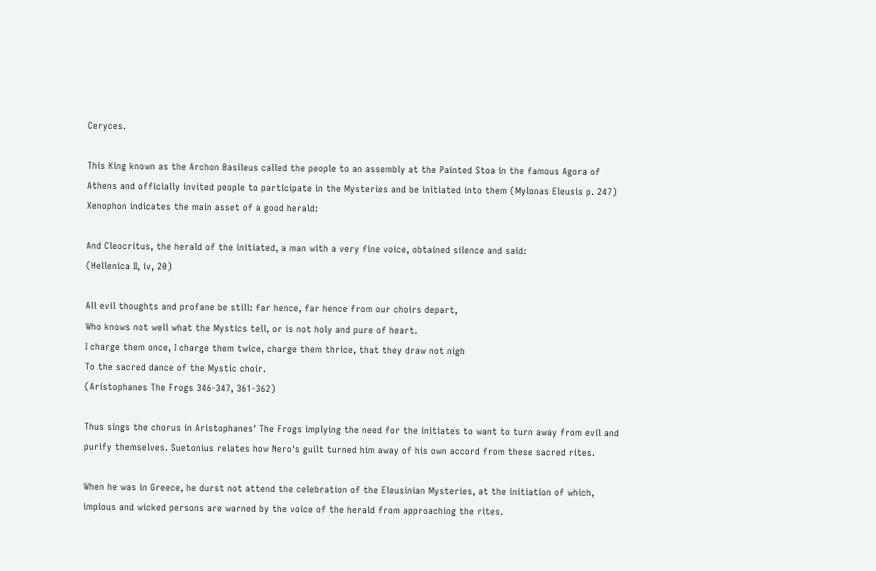Ceryces.

This King known as the Archon Basileus called the people to an assembly at the Painted Stoa in the famous Agora of Athens and officially invited people to participate in the Mysteries and be initiated into them (Mylonas Eleusis p. 247) Xenophon indicates the main asset of a good herald:

And Cleocritus, the herald of the initiated, a man with a very fine voice, obtained silence and said:
(Hellenica II, iv, 20)

All evil thoughts and profane be still: far hence, far hence from our choirs depart,
Who knows not well what the Mystics tell, or is not holy and pure of heart.
I charge them once, I charge them twice, charge them thrice, that they draw not nigh
To the sacred dance of the Mystic choir.
(Aristophanes The Frogs 346-347, 361-362)

Thus sings the chorus in Aristophanes' The Frogs implying the need for the initiates to want to turn away from evil and purify themselves. Suetonius relates how Nero's guilt turned him away of his own accord from these sacred rites.

When he was in Greece, he durst not attend the celebration of the Eleusinian Mysteries, at the initiation of which, impious and wicked persons are warned by the voice of the herald from approaching the rites.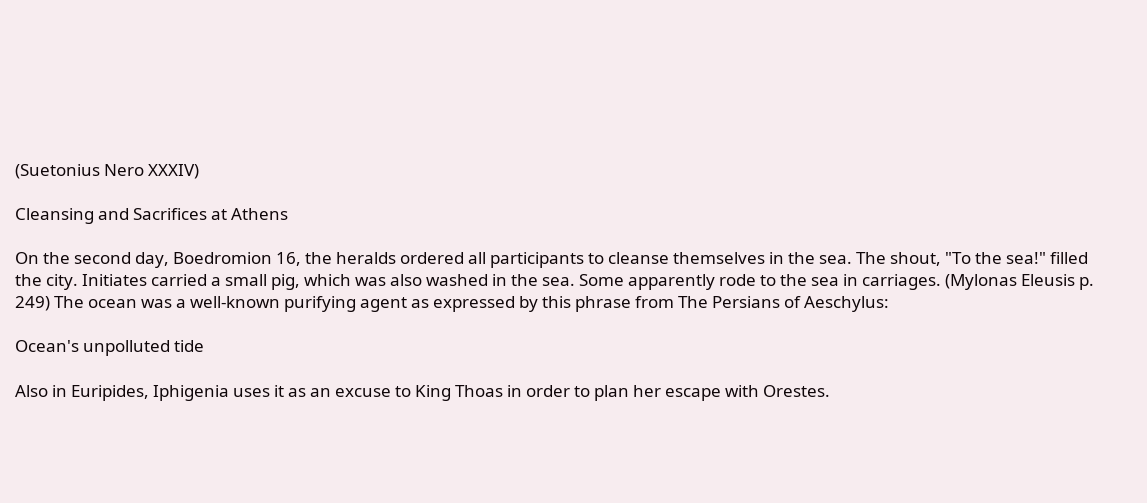(Suetonius Nero XXXIV)

Cleansing and Sacrifices at Athens

On the second day, Boedromion 16, the heralds ordered all participants to cleanse themselves in the sea. The shout, "To the sea!" filled the city. Initiates carried a small pig, which was also washed in the sea. Some apparently rode to the sea in carriages. (Mylonas Eleusis p. 249) The ocean was a well-known purifying agent as expressed by this phrase from The Persians of Aeschylus:

Ocean's unpolluted tide

Also in Euripides, Iphigenia uses it as an excuse to King Thoas in order to plan her escape with Orestes.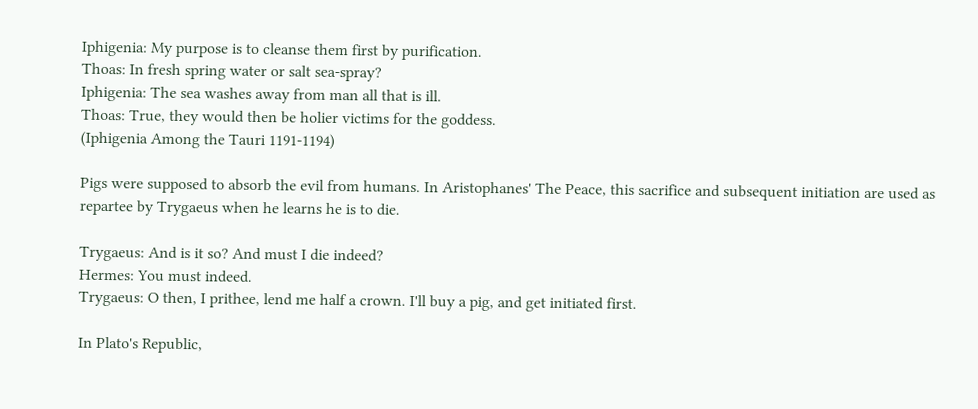Iphigenia: My purpose is to cleanse them first by purification.
Thoas: In fresh spring water or salt sea-spray?
Iphigenia: The sea washes away from man all that is ill.
Thoas: True, they would then be holier victims for the goddess.
(Iphigenia Among the Tauri 1191-1194)

Pigs were supposed to absorb the evil from humans. In Aristophanes' The Peace, this sacrifice and subsequent initiation are used as repartee by Trygaeus when he learns he is to die.

Trygaeus: And is it so? And must I die indeed?
Hermes: You must indeed.
Trygaeus: O then, I prithee, lend me half a crown. I'll buy a pig, and get initiated first.

In Plato's Republic,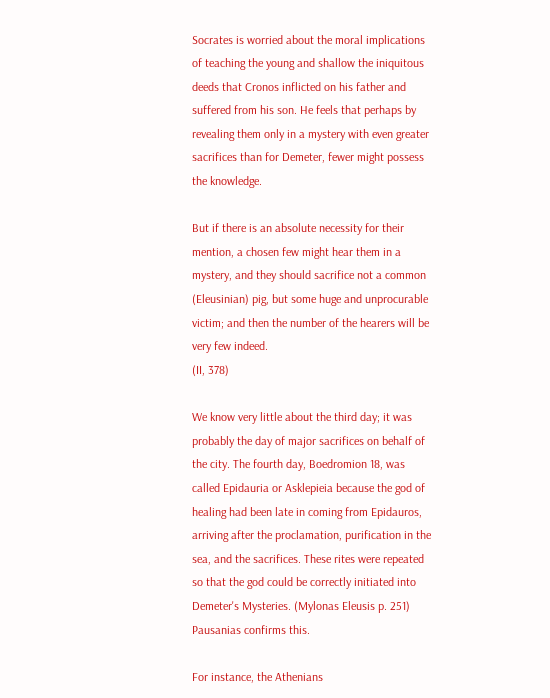Socrates is worried about the moral implications of teaching the young and shallow the iniquitous deeds that Cronos inflicted on his father and suffered from his son. He feels that perhaps by revealing them only in a mystery with even greater sacrifices than for Demeter, fewer might possess the knowledge.

But if there is an absolute necessity for their mention, a chosen few might hear them in a mystery, and they should sacrifice not a common (Eleusinian) pig, but some huge and unprocurable victim; and then the number of the hearers will be very few indeed.
(II, 378)

We know very little about the third day; it was probably the day of major sacrifices on behalf of the city. The fourth day, Boedromion 18, was called Epidauria or Asklepieia because the god of healing had been late in coming from Epidauros, arriving after the proclamation, purification in the sea, and the sacrifices. These rites were repeated so that the god could be correctly initiated into Demeter's Mysteries. (Mylonas Eleusis p. 251) Pausanias confirms this.

For instance, the Athenians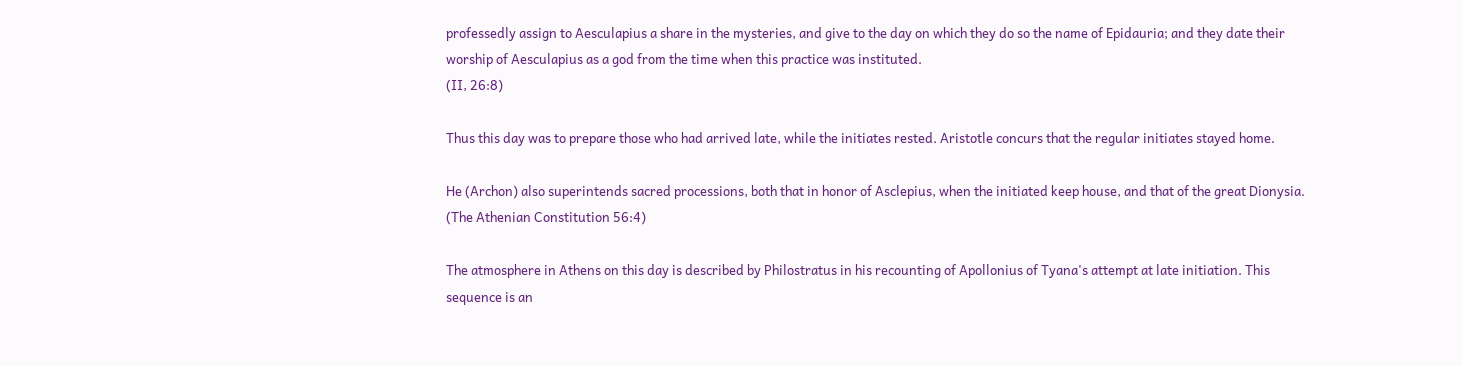professedly assign to Aesculapius a share in the mysteries, and give to the day on which they do so the name of Epidauria; and they date their worship of Aesculapius as a god from the time when this practice was instituted.
(II, 26:8)

Thus this day was to prepare those who had arrived late, while the initiates rested. Aristotle concurs that the regular initiates stayed home.

He (Archon) also superintends sacred processions, both that in honor of Asclepius, when the initiated keep house, and that of the great Dionysia.
(The Athenian Constitution 56:4)

The atmosphere in Athens on this day is described by Philostratus in his recounting of Apollonius of Tyana's attempt at late initiation. This sequence is an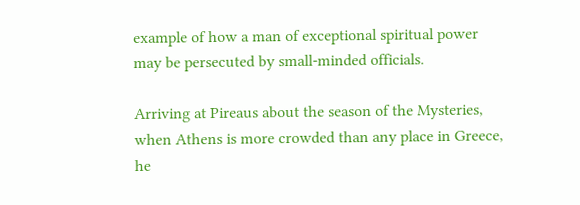example of how a man of exceptional spiritual power may be persecuted by small-minded officials.

Arriving at Pireaus about the season of the Mysteries, when Athens is more crowded than any place in Greece, he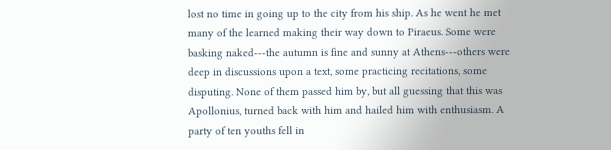lost no time in going up to the city from his ship. As he went he met many of the learned making their way down to Piraeus. Some were basking naked---the autumn is fine and sunny at Athens---others were deep in discussions upon a text, some practicing recitations, some disputing. None of them passed him by, but all guessing that this was Apollonius, turned back with him and hailed him with enthusiasm. A party of ten youths fell in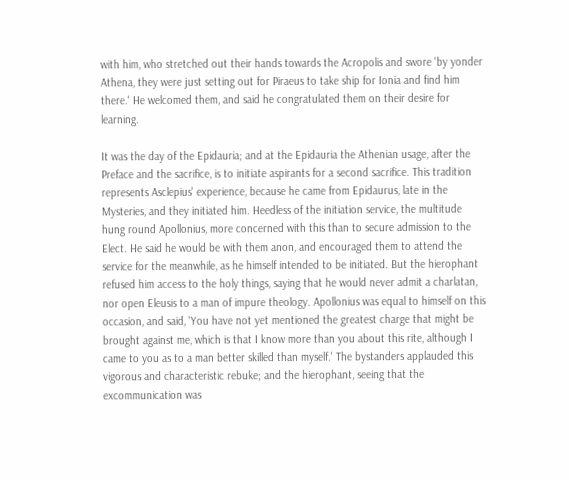with him, who stretched out their hands towards the Acropolis and swore 'by yonder Athena, they were just setting out for Piraeus to take ship for Ionia and find him there.' He welcomed them, and said he congratulated them on their desire for learning.

It was the day of the Epidauria; and at the Epidauria the Athenian usage, after the Preface and the sacrifice, is to initiate aspirants for a second sacrifice. This tradition represents Asclepius' experience, because he came from Epidaurus, late in the Mysteries, and they initiated him. Heedless of the initiation service, the multitude hung round Apollonius, more concerned with this than to secure admission to the Elect. He said he would be with them anon, and encouraged them to attend the service for the meanwhile, as he himself intended to be initiated. But the hierophant refused him access to the holy things, saying that he would never admit a charlatan, nor open Eleusis to a man of impure theology. Apollonius was equal to himself on this occasion, and said, 'You have not yet mentioned the greatest charge that might be brought against me, which is that I know more than you about this rite, although I came to you as to a man better skilled than myself.' The bystanders applauded this vigorous and characteristic rebuke; and the hierophant, seeing that the excommunication was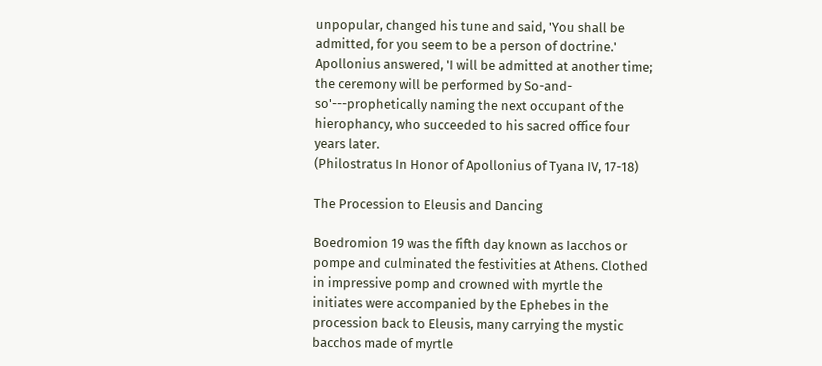unpopular, changed his tune and said, 'You shall be admitted, for you seem to be a person of doctrine.' Apollonius answered, 'I will be admitted at another time; the ceremony will be performed by So-and-so'---prophetically naming the next occupant of the hierophancy, who succeeded to his sacred office four years later.
(Philostratus In Honor of Apollonius of Tyana IV, 17-18)

The Procession to Eleusis and Dancing

Boedromion 19 was the fifth day known as Iacchos or pompe and culminated the festivities at Athens. Clothed in impressive pomp and crowned with myrtle the initiates were accompanied by the Ephebes in the procession back to Eleusis, many carrying the mystic bacchos made of myrtle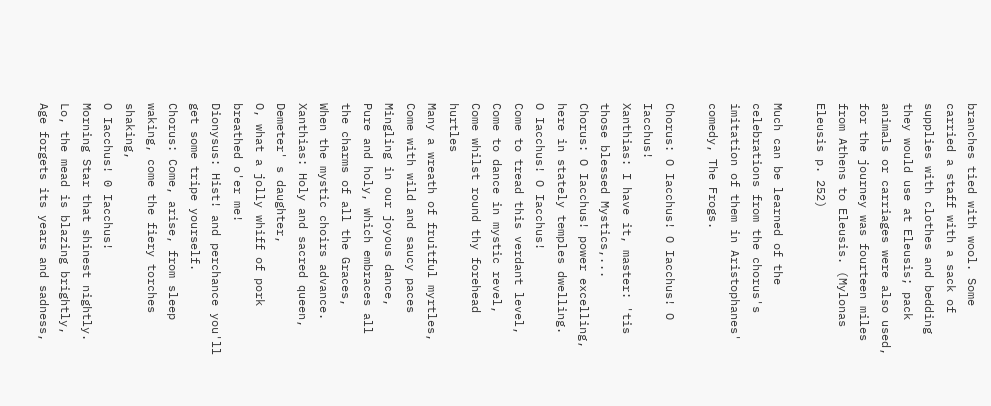branches tied with wool. Some carried a staff with a sack of supplies with clothes and bedding they would use at Eleusis; pack animals or carriages were also used, for the journey was fourteen miles from Athens to Eleusis. (Mylonas Eleusis p. 252)

Much can be learned of the celebrations from the chorus's imitation of them in Aristophanes' comedy, The Frogs.

Chorus: O Iacchus! O Iacchus! O Iacchus!
Xanthias: I have it, master: 'tis those blessed Mystics,...
Chorus: O Iacchus! power excelling, here in stately temples dwelling.
O Iacchus! O Iacchus!
Come to tread this verdant level,
Come to dance in mystic revel,
Come whilst round thy forehead hurtles
Many a wreath of fruitful myrtles,
Come with wild and saucy paces
Mingling in our joyous dance,
Pure and holy, which embraces all the charms of all the Graces,
When the mystic choirs advance.
Xanthias: Holy and sacred queen, Demeter' s daughter,
O, what a jolly whiff of pork breathed o'er me!
Dionysus: Hist! and perchance you'll get some tripe yourself.
Chorus: Come, arise, from sleep waking, come the fiery torches shaking,
O Iacchus! 0 Iacchus!
Morning Star that shinest nightly.
Lo, the mead is blazing brightly,
Age forgets its years and sadness,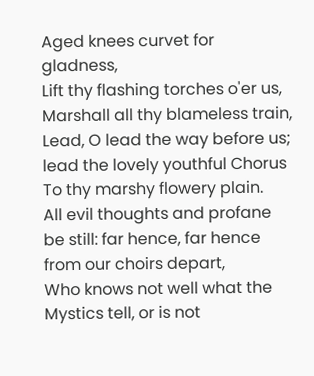Aged knees curvet for gladness,
Lift thy flashing torches o'er us,
Marshall all thy blameless train,
Lead, O lead the way before us; lead the lovely youthful Chorus
To thy marshy flowery plain.
All evil thoughts and profane be still: far hence, far hence from our choirs depart,
Who knows not well what the Mystics tell, or is not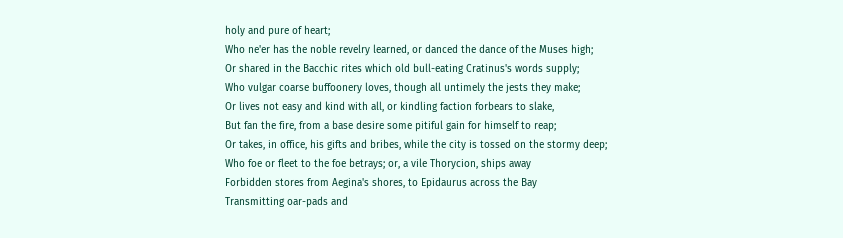holy and pure of heart;
Who ne'er has the noble revelry learned, or danced the dance of the Muses high;
Or shared in the Bacchic rites which old bull-eating Cratinus's words supply;
Who vulgar coarse buffoonery loves, though all untimely the jests they make;
Or lives not easy and kind with all, or kindling faction forbears to slake,
But fan the fire, from a base desire some pitiful gain for himself to reap;
Or takes, in office, his gifts and bribes, while the city is tossed on the stormy deep;
Who foe or fleet to the foe betrays; or, a vile Thorycion, ships away
Forbidden stores from Aegina's shores, to Epidaurus across the Bay
Transmitting oar-pads and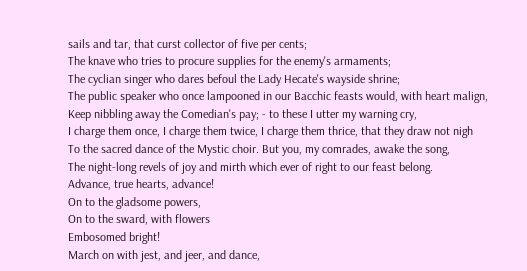sails and tar, that curst collector of five per cents;
The knave who tries to procure supplies for the enemy's armaments;
The cyclian singer who dares befoul the Lady Hecate's wayside shrine;
The public speaker who once lampooned in our Bacchic feasts would, with heart malign,
Keep nibbling away the Comedian's pay; - to these I utter my warning cry,
I charge them once, I charge them twice, I charge them thrice, that they draw not nigh
To the sacred dance of the Mystic choir. But you, my comrades, awake the song,
The night-long revels of joy and mirth which ever of right to our feast belong.
Advance, true hearts, advance!
On to the gladsome powers,
On to the sward, with flowers
Embosomed bright!
March on with jest, and jeer, and dance,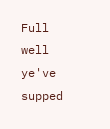Full well ye've supped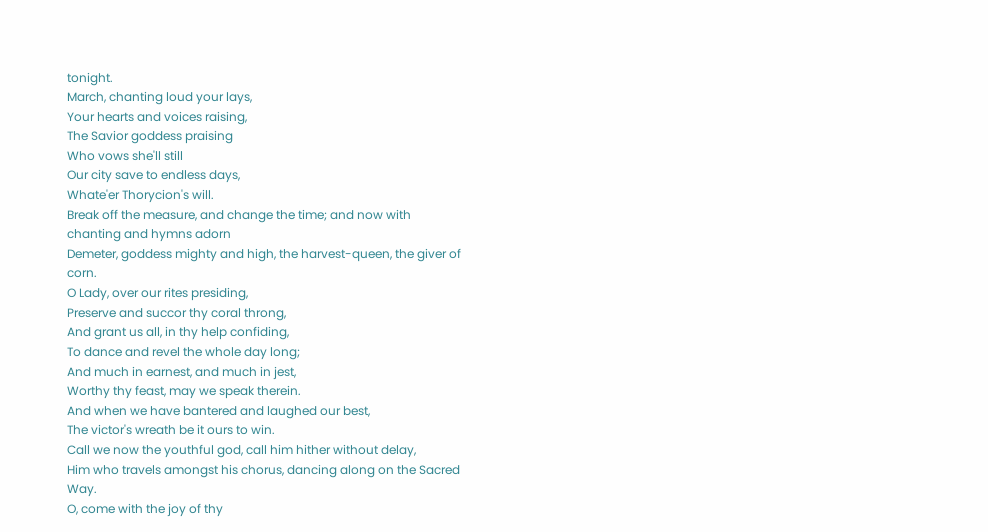tonight.
March, chanting loud your lays,
Your hearts and voices raising,
The Savior goddess praising
Who vows she'll still
Our city save to endless days,
Whate'er Thorycion's will.
Break off the measure, and change the time; and now with chanting and hymns adorn
Demeter, goddess mighty and high, the harvest-queen, the giver of corn.
O Lady, over our rites presiding,
Preserve and succor thy coral throng,
And grant us all, in thy help confiding,
To dance and revel the whole day long;
And much in earnest, and much in jest,
Worthy thy feast, may we speak therein.
And when we have bantered and laughed our best,
The victor's wreath be it ours to win.
Call we now the youthful god, call him hither without delay,
Him who travels amongst his chorus, dancing along on the Sacred Way.
O, come with the joy of thy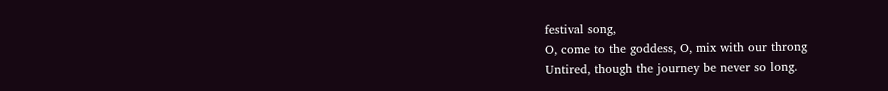festival song,
O, come to the goddess, O, mix with our throng
Untired, though the journey be never so long.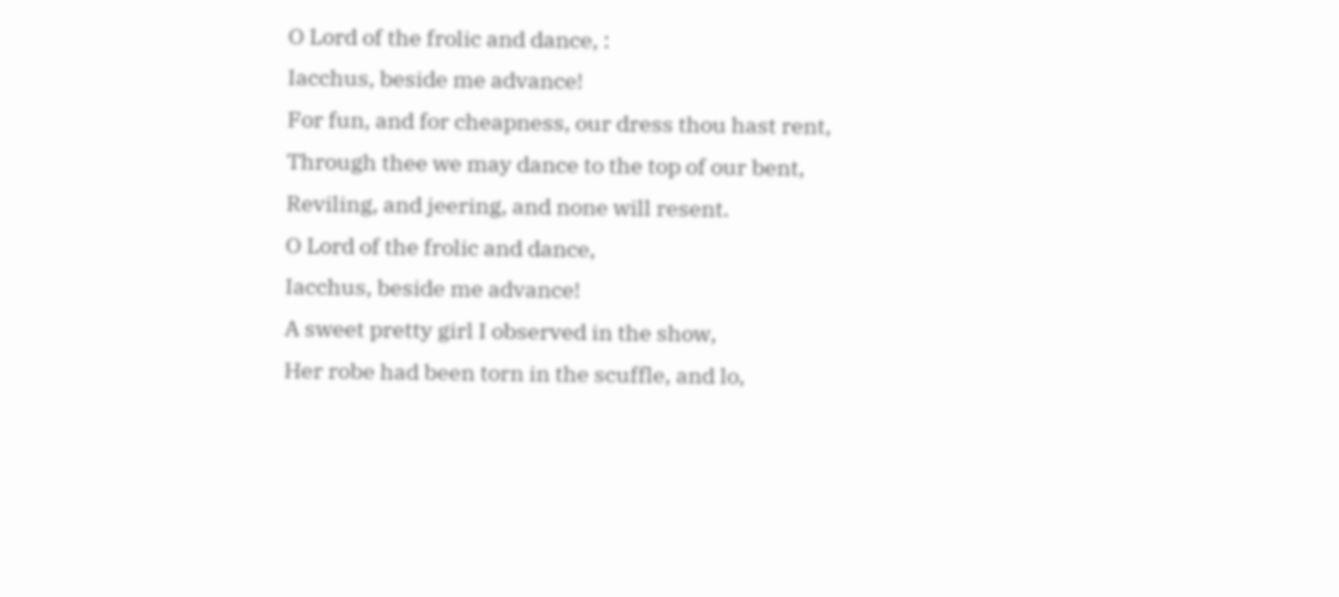O Lord of the frolic and dance, :
Iacchus, beside me advance!
For fun, and for cheapness, our dress thou hast rent,
Through thee we may dance to the top of our bent,
Reviling, and jeering, and none will resent.
O Lord of the frolic and dance,
Iacchus, beside me advance!
A sweet pretty girl I observed in the show,
Her robe had been torn in the scuffle, and lo,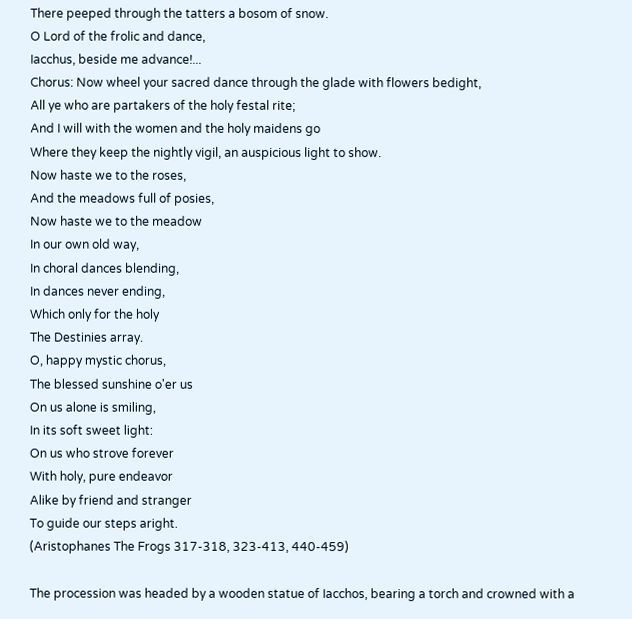There peeped through the tatters a bosom of snow.
O Lord of the frolic and dance,
Iacchus, beside me advance!...
Chorus: Now wheel your sacred dance through the glade with flowers bedight,
All ye who are partakers of the holy festal rite;
And I will with the women and the holy maidens go
Where they keep the nightly vigil, an auspicious light to show.
Now haste we to the roses,
And the meadows full of posies,
Now haste we to the meadow
In our own old way,
In choral dances blending,
In dances never ending,
Which only for the holy
The Destinies array.
O, happy mystic chorus,
The blessed sunshine o'er us
On us alone is smiling,
In its soft sweet light:
On us who strove forever
With holy, pure endeavor
Alike by friend and stranger
To guide our steps aright.
(Aristophanes The Frogs 317-318, 323-413, 440-459)

The procession was headed by a wooden statue of Iacchos, bearing a torch and crowned with a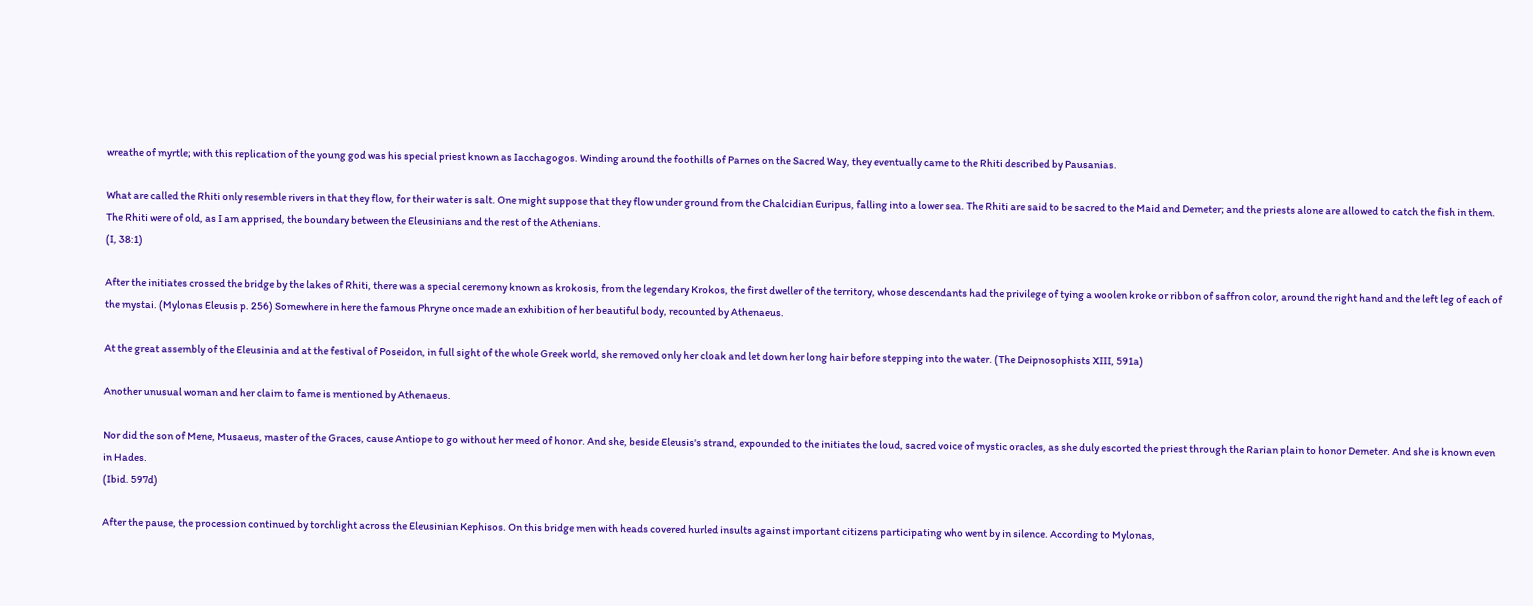wreathe of myrtle; with this replication of the young god was his special priest known as Iacchagogos. Winding around the foothills of Parnes on the Sacred Way, they eventually came to the Rhiti described by Pausanias.

What are called the Rhiti only resemble rivers in that they flow, for their water is salt. One might suppose that they flow under ground from the Chalcidian Euripus, falling into a lower sea. The Rhiti are said to be sacred to the Maid and Demeter; and the priests alone are allowed to catch the fish in them. The Rhiti were of old, as I am apprised, the boundary between the Eleusinians and the rest of the Athenians.
(I, 38:1)

After the initiates crossed the bridge by the lakes of Rhiti, there was a special ceremony known as krokosis, from the legendary Krokos, the first dweller of the territory, whose descendants had the privilege of tying a woolen kroke or ribbon of saffron color, around the right hand and the left leg of each of the mystai. (Mylonas Eleusis p. 256) Somewhere in here the famous Phryne once made an exhibition of her beautiful body, recounted by Athenaeus.

At the great assembly of the Eleusinia and at the festival of Poseidon, in full sight of the whole Greek world, she removed only her cloak and let down her long hair before stepping into the water. (The Deipnosophists XIII, 591a)

Another unusual woman and her claim to fame is mentioned by Athenaeus.

Nor did the son of Mene, Musaeus, master of the Graces, cause Antiope to go without her meed of honor. And she, beside Eleusis's strand, expounded to the initiates the loud, sacred voice of mystic oracles, as she duly escorted the priest through the Rarian plain to honor Demeter. And she is known even in Hades.
(Ibid. 597d)

After the pause, the procession continued by torchlight across the Eleusinian Kephisos. On this bridge men with heads covered hurled insults against important citizens participating who went by in silence. According to Mylonas,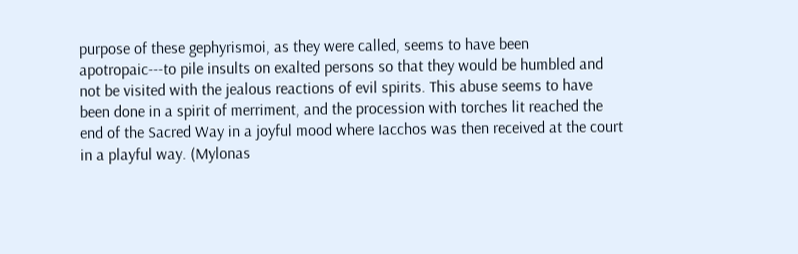purpose of these gephyrismoi, as they were called, seems to have been apotropaic---to pile insults on exalted persons so that they would be humbled and not be visited with the jealous reactions of evil spirits. This abuse seems to have been done in a spirit of merriment, and the procession with torches lit reached the end of the Sacred Way in a joyful mood where Iacchos was then received at the court in a playful way. (Mylonas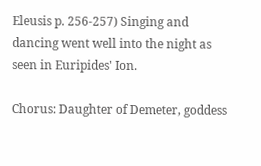Eleusis p. 256-257) Singing and dancing went well into the night as seen in Euripides' Ion.

Chorus: Daughter of Demeter, goddess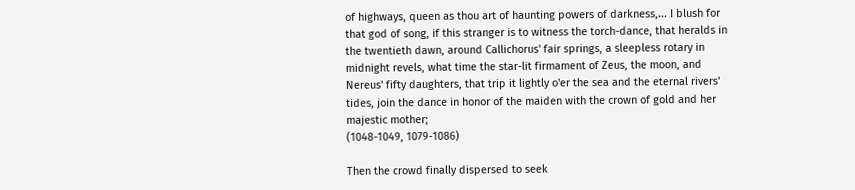of highways, queen as thou art of haunting powers of darkness,... I blush for that god of song, if this stranger is to witness the torch-dance, that heralds in the twentieth dawn, around Callichorus' fair springs, a sleepless rotary in midnight revels, what time the star-lit firmament of Zeus, the moon, and Nereus' fifty daughters, that trip it lightly o'er the sea and the eternal rivers' tides, join the dance in honor of the maiden with the crown of gold and her majestic mother;
(1048-1049, 1079-1086)

Then the crowd finally dispersed to seek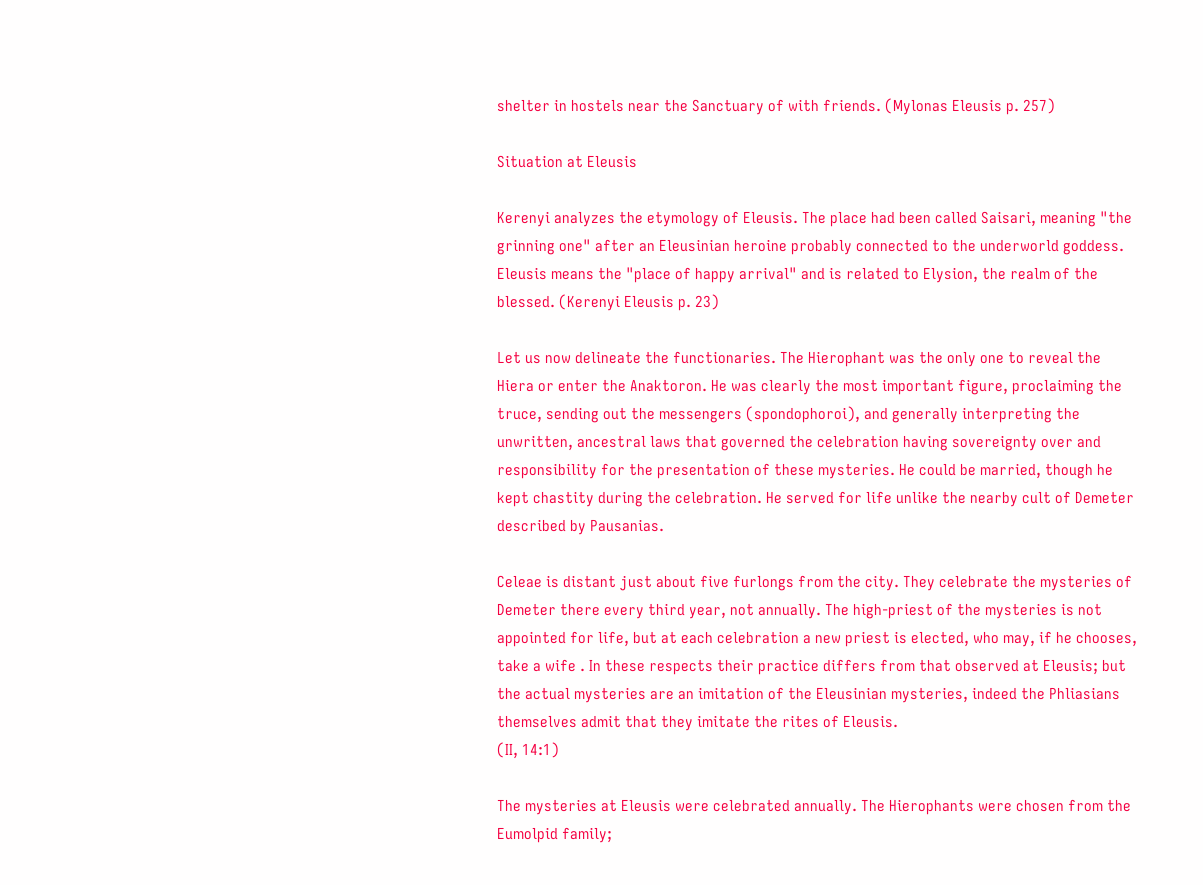shelter in hostels near the Sanctuary of with friends. (Mylonas Eleusis p. 257)

Situation at Eleusis

Kerenyi analyzes the etymology of Eleusis. The place had been called Saisari, meaning "the grinning one" after an Eleusinian heroine probably connected to the underworld goddess. Eleusis means the "place of happy arrival" and is related to Elysion, the realm of the blessed. (Kerenyi Eleusis p. 23)

Let us now delineate the functionaries. The Hierophant was the only one to reveal the Hiera or enter the Anaktoron. He was clearly the most important figure, proclaiming the truce, sending out the messengers (spondophoroi), and generally interpreting the unwritten, ancestral laws that governed the celebration having sovereignty over and responsibility for the presentation of these mysteries. He could be married, though he kept chastity during the celebration. He served for life unlike the nearby cult of Demeter described by Pausanias.

Celeae is distant just about five furlongs from the city. They celebrate the mysteries of Demeter there every third year, not annually. The high-priest of the mysteries is not appointed for life, but at each celebration a new priest is elected, who may, if he chooses, take a wife . In these respects their practice differs from that observed at Eleusis; but the actual mysteries are an imitation of the Eleusinian mysteries, indeed the Phliasians themselves admit that they imitate the rites of Eleusis.
(II, 14:1)

The mysteries at Eleusis were celebrated annually. The Hierophants were chosen from the Eumolpid family;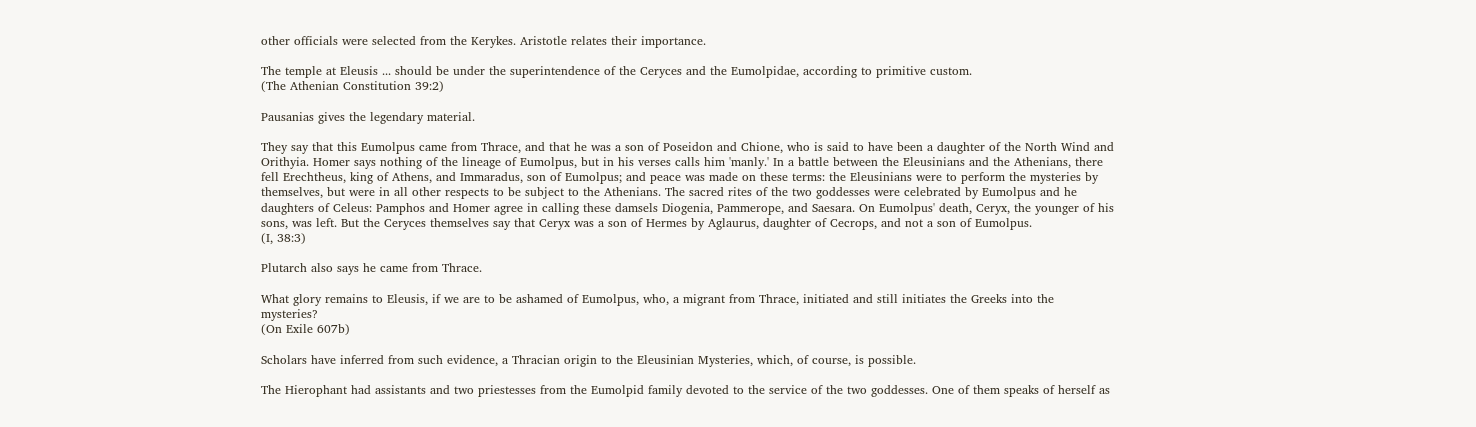other officials were selected from the Kerykes. Aristotle relates their importance.

The temple at Eleusis ... should be under the superintendence of the Ceryces and the Eumolpidae, according to primitive custom.
(The Athenian Constitution 39:2)

Pausanias gives the legendary material.

They say that this Eumolpus came from Thrace, and that he was a son of Poseidon and Chione, who is said to have been a daughter of the North Wind and Orithyia. Homer says nothing of the lineage of Eumolpus, but in his verses calls him 'manly.' In a battle between the Eleusinians and the Athenians, there fell Erechtheus, king of Athens, and Immaradus, son of Eumolpus; and peace was made on these terms: the Eleusinians were to perform the mysteries by themselves, but were in all other respects to be subject to the Athenians. The sacred rites of the two goddesses were celebrated by Eumolpus and he daughters of Celeus: Pamphos and Homer agree in calling these damsels Diogenia, Pammerope, and Saesara. On Eumolpus' death, Ceryx, the younger of his sons, was left. But the Ceryces themselves say that Ceryx was a son of Hermes by Aglaurus, daughter of Cecrops, and not a son of Eumolpus.
(I, 38:3)

Plutarch also says he came from Thrace.

What glory remains to Eleusis, if we are to be ashamed of Eumolpus, who, a migrant from Thrace, initiated and still initiates the Greeks into the mysteries?
(On Exile 607b)

Scholars have inferred from such evidence, a Thracian origin to the Eleusinian Mysteries, which, of course, is possible.

The Hierophant had assistants and two priestesses from the Eumolpid family devoted to the service of the two goddesses. One of them speaks of herself as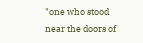"one who stood near the doors of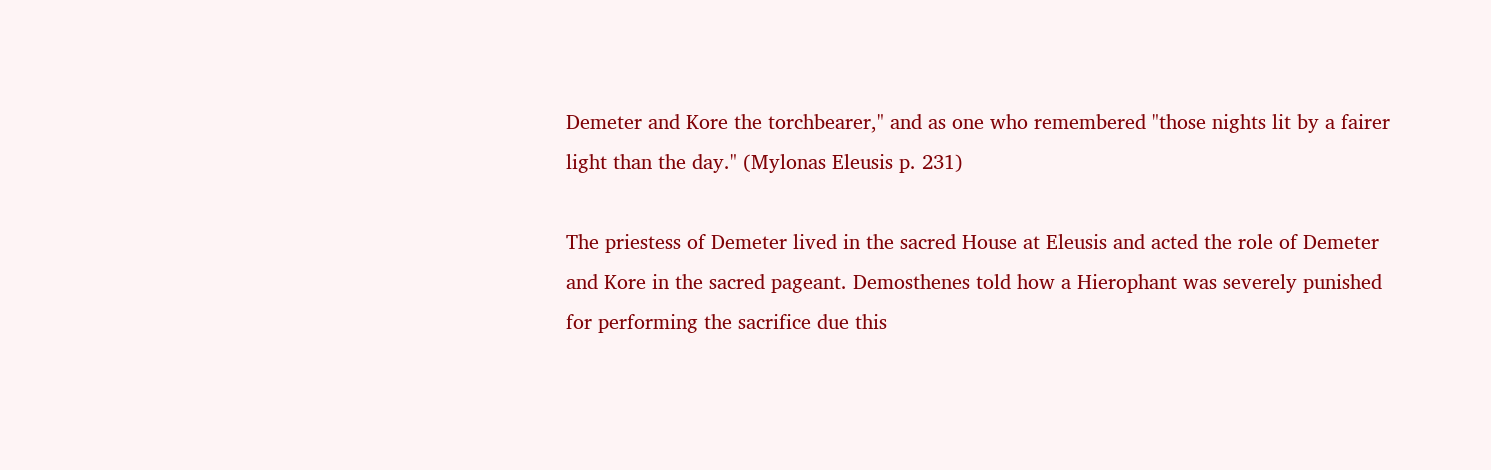Demeter and Kore the torchbearer," and as one who remembered "those nights lit by a fairer light than the day." (Mylonas Eleusis p. 231)

The priestess of Demeter lived in the sacred House at Eleusis and acted the role of Demeter and Kore in the sacred pageant. Demosthenes told how a Hierophant was severely punished for performing the sacrifice due this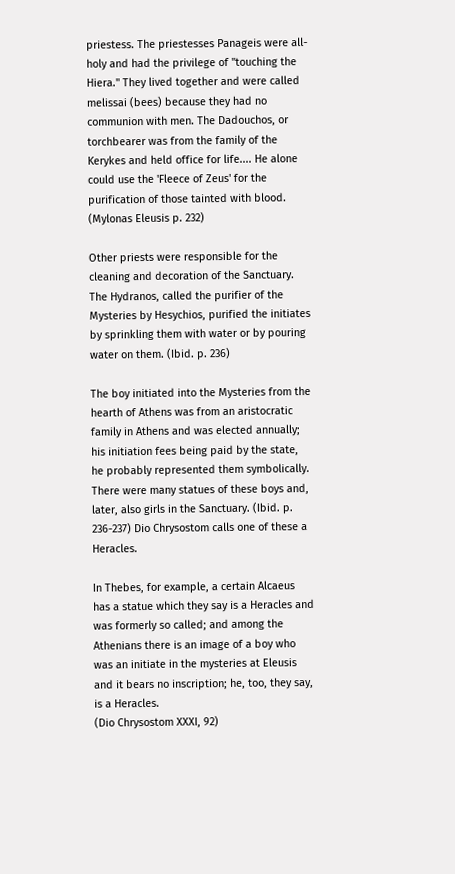priestess. The priestesses Panageis were all-holy and had the privilege of "touching the Hiera." They lived together and were called melissai (bees) because they had no communion with men. The Dadouchos, or torchbearer was from the family of the Kerykes and held office for life.... He alone could use the 'Fleece of Zeus' for the purification of those tainted with blood. (Mylonas Eleusis p. 232)

Other priests were responsible for the cleaning and decoration of the Sanctuary. The Hydranos, called the purifier of the Mysteries by Hesychios, purified the initiates by sprinkling them with water or by pouring water on them. (Ibid. p. 236)

The boy initiated into the Mysteries from the hearth of Athens was from an aristocratic family in Athens and was elected annually; his initiation fees being paid by the state, he probably represented them symbolically. There were many statues of these boys and, later, also girls in the Sanctuary. (Ibid. p. 236-237) Dio Chrysostom calls one of these a Heracles.

In Thebes, for example, a certain Alcaeus has a statue which they say is a Heracles and was formerly so called; and among the Athenians there is an image of a boy who was an initiate in the mysteries at Eleusis and it bears no inscription; he, too, they say, is a Heracles.
(Dio Chrysostom XXXI, 92)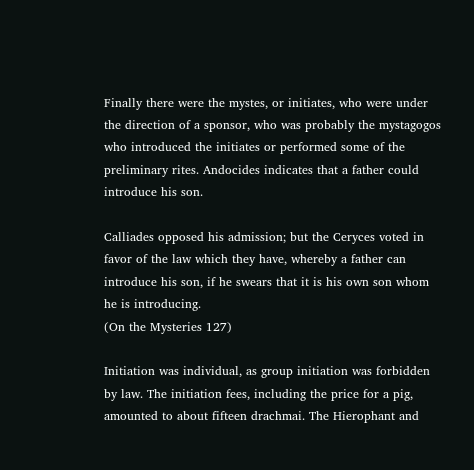Finally there were the mystes, or initiates, who were under the direction of a sponsor, who was probably the mystagogos who introduced the initiates or performed some of the preliminary rites. Andocides indicates that a father could introduce his son.

Calliades opposed his admission; but the Ceryces voted in favor of the law which they have, whereby a father can introduce his son, if he swears that it is his own son whom he is introducing.
(On the Mysteries 127)

Initiation was individual, as group initiation was forbidden by law. The initiation fees, including the price for a pig, amounted to about fifteen drachmai. The Hierophant and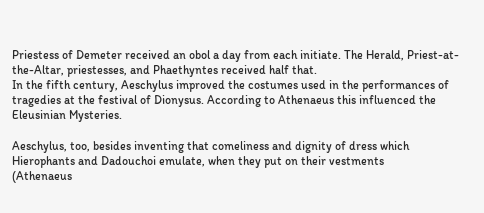Priestess of Demeter received an obol a day from each initiate. The Herald, Priest-at-the-Altar, priestesses, and Phaethyntes received half that.
In the fifth century, Aeschylus improved the costumes used in the performances of tragedies at the festival of Dionysus. According to Athenaeus this influenced the Eleusinian Mysteries.

Aeschylus, too, besides inventing that comeliness and dignity of dress which Hierophants and Dadouchoi emulate, when they put on their vestments
(Athenaeus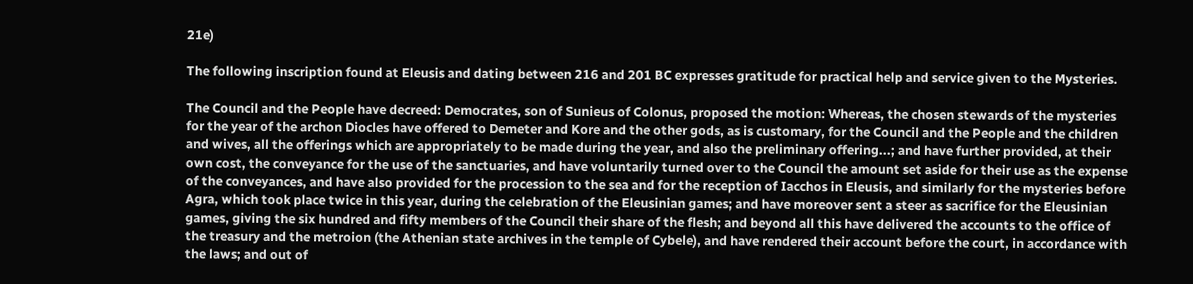21e)

The following inscription found at Eleusis and dating between 216 and 201 BC expresses gratitude for practical help and service given to the Mysteries.

The Council and the People have decreed: Democrates, son of Sunieus of Colonus, proposed the motion: Whereas, the chosen stewards of the mysteries for the year of the archon Diocles have offered to Demeter and Kore and the other gods, as is customary, for the Council and the People and the children and wives, all the offerings which are appropriately to be made during the year, and also the preliminary offering...; and have further provided, at their own cost, the conveyance for the use of the sanctuaries, and have voluntarily turned over to the Council the amount set aside for their use as the expense of the conveyances, and have also provided for the procession to the sea and for the reception of Iacchos in Eleusis, and similarly for the mysteries before Agra, which took place twice in this year, during the celebration of the Eleusinian games; and have moreover sent a steer as sacrifice for the Eleusinian games, giving the six hundred and fifty members of the Council their share of the flesh; and beyond all this have delivered the accounts to the office of the treasury and the metroion (the Athenian state archives in the temple of Cybele), and have rendered their account before the court, in accordance with the laws; and out of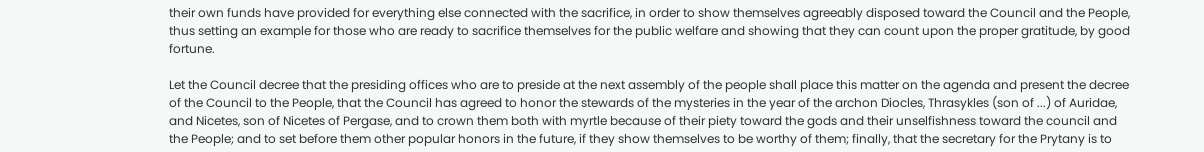their own funds have provided for everything else connected with the sacrifice, in order to show themselves agreeably disposed toward the Council and the People, thus setting an example for those who are ready to sacrifice themselves for the public welfare and showing that they can count upon the proper gratitude, by good fortune.

Let the Council decree that the presiding offices who are to preside at the next assembly of the people shall place this matter on the agenda and present the decree of the Council to the People, that the Council has agreed to honor the stewards of the mysteries in the year of the archon Diocles, Thrasykles (son of ...) of Auridae, and Nicetes, son of Nicetes of Pergase, and to crown them both with myrtle because of their piety toward the gods and their unselfishness toward the council and the People; and to set before them other popular honors in the future, if they show themselves to be worthy of them; finally, that the secretary for the Prytany is to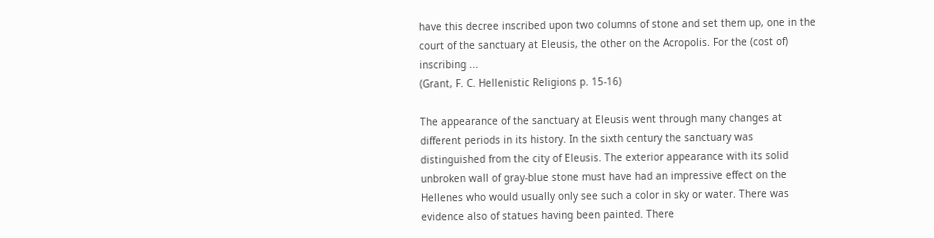have this decree inscribed upon two columns of stone and set them up, one in the court of the sanctuary at Eleusis, the other on the Acropolis. For the (cost of) inscribing ...
(Grant, F. C. Hellenistic Religions p. 15-16)

The appearance of the sanctuary at Eleusis went through many changes at different periods in its history. In the sixth century the sanctuary was distinguished from the city of Eleusis. The exterior appearance with its solid unbroken wall of gray-blue stone must have had an impressive effect on the Hellenes who would usually only see such a color in sky or water. There was evidence also of statues having been painted. There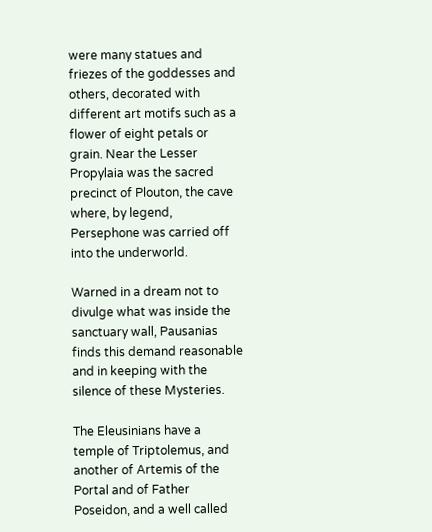were many statues and friezes of the goddesses and others, decorated with different art motifs such as a flower of eight petals or grain. Near the Lesser Propylaia was the sacred precinct of Plouton, the cave where, by legend, Persephone was carried off into the underworld.

Warned in a dream not to divulge what was inside the sanctuary wall, Pausanias finds this demand reasonable and in keeping with the silence of these Mysteries.

The Eleusinians have a temple of Triptolemus, and another of Artemis of the Portal and of Father Poseidon, and a well called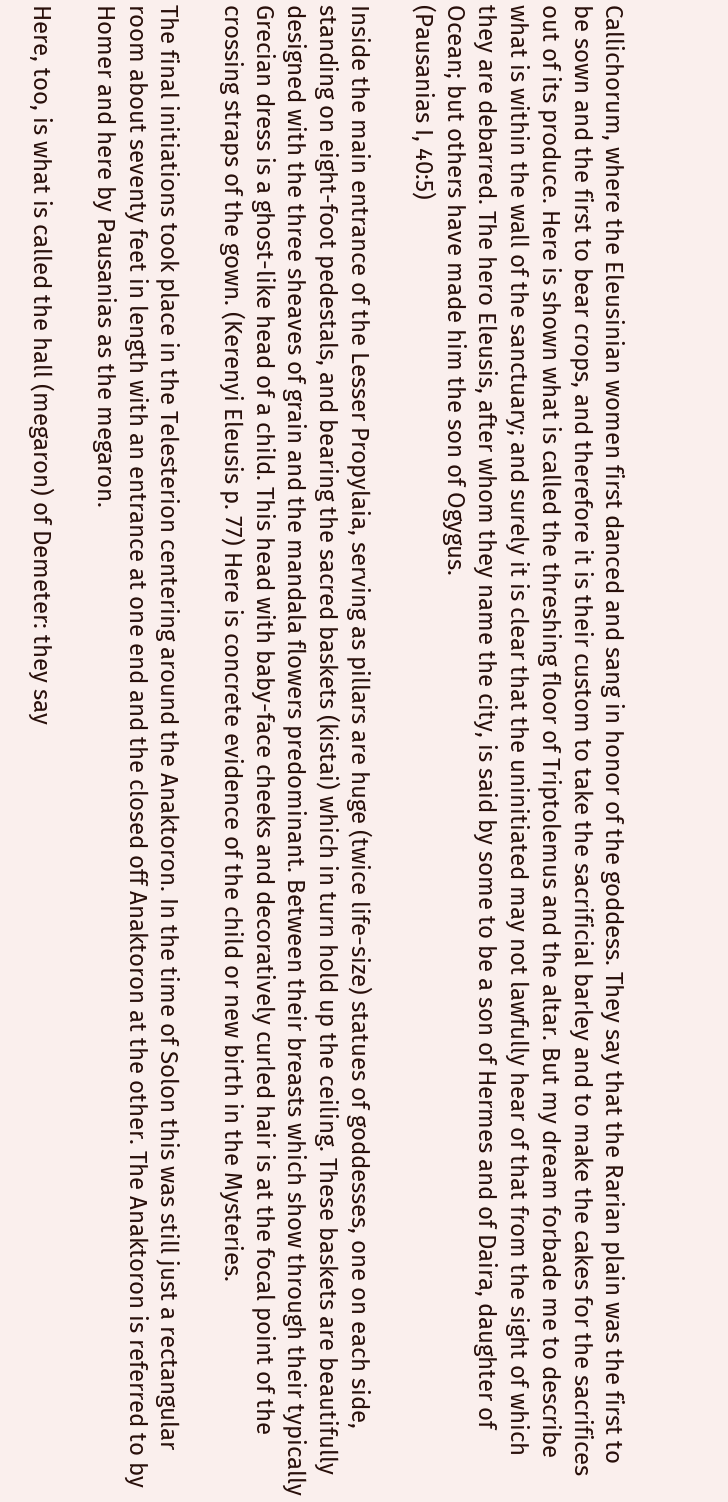Callichorum, where the Eleusinian women first danced and sang in honor of the goddess. They say that the Rarian plain was the first to be sown and the first to bear crops, and therefore it is their custom to take the sacrificial barley and to make the cakes for the sacrifices out of its produce. Here is shown what is called the threshing floor of Triptolemus and the altar. But my dream forbade me to describe what is within the wall of the sanctuary; and surely it is clear that the uninitiated may not lawfully hear of that from the sight of which they are debarred. The hero Eleusis, after whom they name the city, is said by some to be a son of Hermes and of Daira, daughter of Ocean; but others have made him the son of Ogygus.
(Pausanias I, 40:5)

Inside the main entrance of the Lesser Propylaia, serving as pillars are huge (twice life-size) statues of goddesses, one on each side, standing on eight-foot pedestals, and bearing the sacred baskets (kistai) which in turn hold up the ceiling. These baskets are beautifully designed with the three sheaves of grain and the mandala flowers predominant. Between their breasts which show through their typically Grecian dress is a ghost-like head of a child. This head with baby-face cheeks and decoratively curled hair is at the focal point of the crossing straps of the gown. (Kerenyi Eleusis p. 77) Here is concrete evidence of the child or new birth in the Mysteries.

The final initiations took place in the Telesterion centering around the Anaktoron. In the time of Solon this was still just a rectangular room about seventy feet in length with an entrance at one end and the closed off Anaktoron at the other. The Anaktoron is referred to by Homer and here by Pausanias as the megaron.

Here, too, is what is called the hall (megaron) of Demeter: they say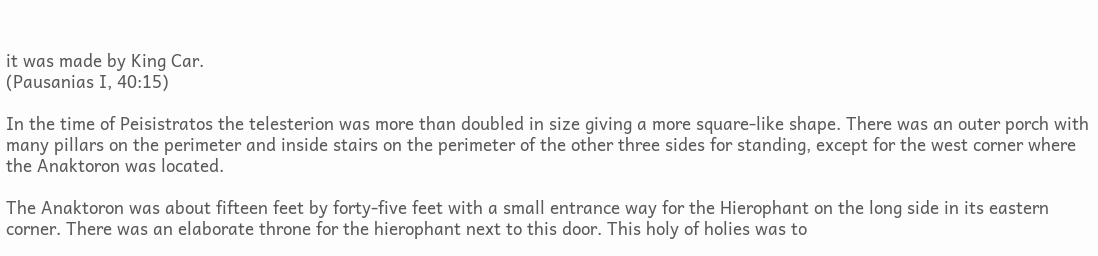it was made by King Car.
(Pausanias I, 40:15)

In the time of Peisistratos the telesterion was more than doubled in size giving a more square-like shape. There was an outer porch with many pillars on the perimeter and inside stairs on the perimeter of the other three sides for standing, except for the west corner where the Anaktoron was located.

The Anaktoron was about fifteen feet by forty-five feet with a small entrance way for the Hierophant on the long side in its eastern corner. There was an elaborate throne for the hierophant next to this door. This holy of holies was to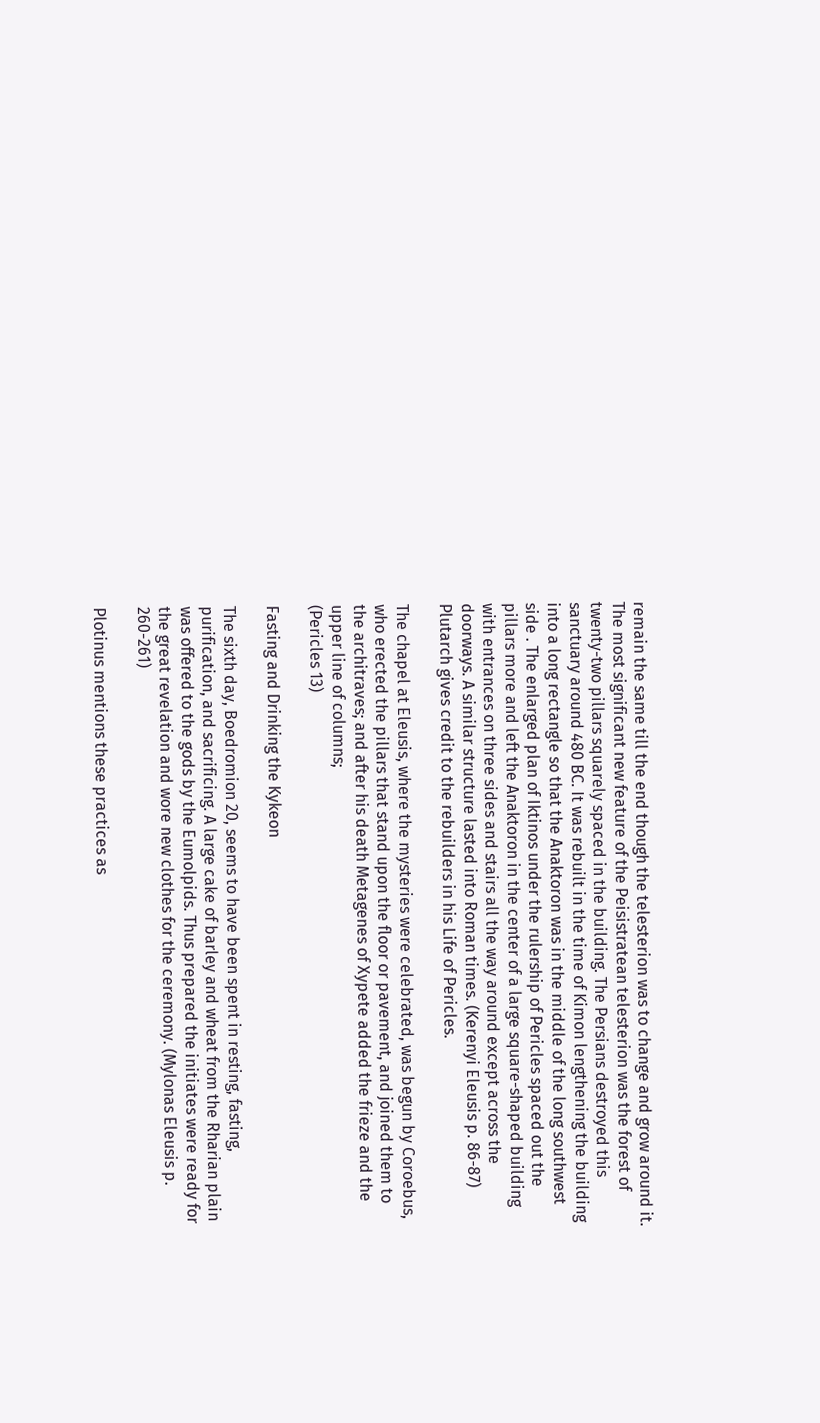remain the same till the end though the telesterion was to change and grow around it. The most significant new feature of the Peisistratean telesterion was the forest of twenty-two pillars squarely spaced in the building. The Persians destroyed this sanctuary around 480 BC. It was rebuilt in the time of Kimon lengthening the building into a long rectangle so that the Anaktoron was in the middle of the long southwest side . The enlarged plan of Iktinos under the rulership of Pericles spaced out the pillars more and left the Anaktoron in the center of a large square-shaped building with entrances on three sides and stairs all the way around except across the doorways. A similar structure lasted into Roman times. (Kerenyi Eleusis p. 86-87) Plutarch gives credit to the rebuilders in his Life of Pericles.

The chapel at Eleusis, where the mysteries were celebrated, was begun by Coroebus, who erected the pillars that stand upon the floor or pavement, and joined them to the architraves; and after his death Metagenes of Xypete added the frieze and the upper line of columns;
(Pericles 13)

Fasting and Drinking the Kykeon

The sixth day, Boedromion 20, seems to have been spent in resting, fasting, purification, and sacrificing. A large cake of barley and wheat from the Rharian plain was offered to the gods by the Eumolpids. Thus prepared the initiates were ready for the great revelation and wore new clothes for the ceremony. (Mylonas Eleusis p. 260-261)

Plotinus mentions these practices as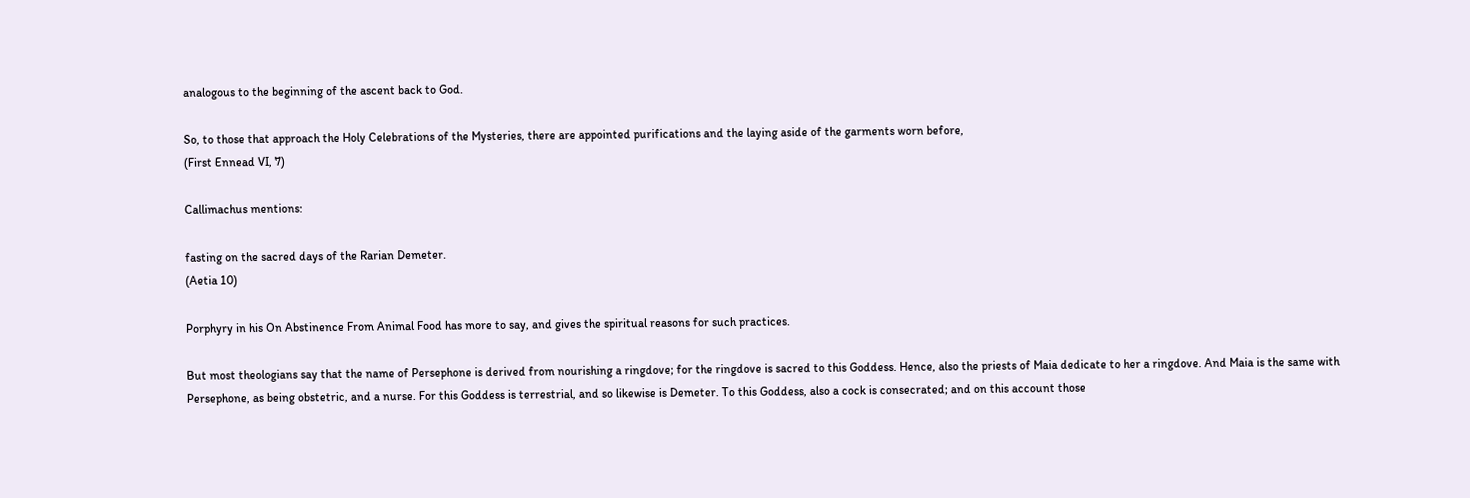analogous to the beginning of the ascent back to God.

So, to those that approach the Holy Celebrations of the Mysteries, there are appointed purifications and the laying aside of the garments worn before,
(First Ennead VI, 7)

Callimachus mentions:

fasting on the sacred days of the Rarian Demeter.
(Aetia 10)

Porphyry in his On Abstinence From Animal Food has more to say, and gives the spiritual reasons for such practices.

But most theologians say that the name of Persephone is derived from nourishing a ringdove; for the ringdove is sacred to this Goddess. Hence, also the priests of Maia dedicate to her a ringdove. And Maia is the same with Persephone, as being obstetric, and a nurse. For this Goddess is terrestrial, and so likewise is Demeter. To this Goddess, also a cock is consecrated; and on this account those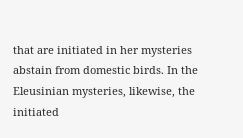that are initiated in her mysteries abstain from domestic birds. In the Eleusinian mysteries, likewise, the initiated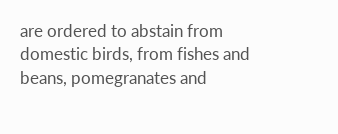are ordered to abstain from domestic birds, from fishes and beans, pomegranates and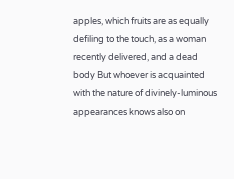apples, which fruits are as equally defiling to the touch, as a woman recently delivered, and a dead body But whoever is acquainted with the nature of divinely-luminous appearances knows also on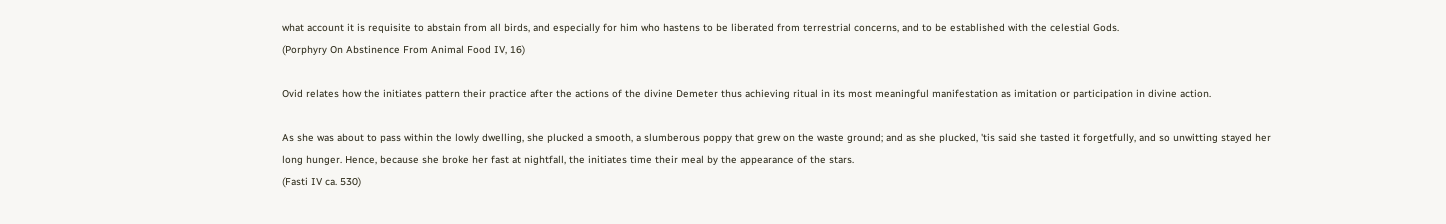what account it is requisite to abstain from all birds, and especially for him who hastens to be liberated from terrestrial concerns, and to be established with the celestial Gods.
(Porphyry On Abstinence From Animal Food IV, 16)

Ovid relates how the initiates pattern their practice after the actions of the divine Demeter thus achieving ritual in its most meaningful manifestation as imitation or participation in divine action.

As she was about to pass within the lowly dwelling, she plucked a smooth, a slumberous poppy that grew on the waste ground; and as she plucked, 'tis said she tasted it forgetfully, and so unwitting stayed her long hunger. Hence, because she broke her fast at nightfall, the initiates time their meal by the appearance of the stars.
(Fasti IV ca. 530)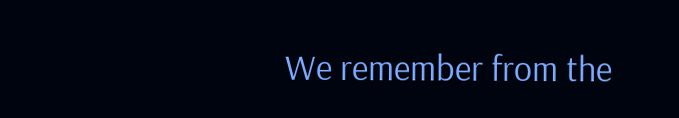We remember from the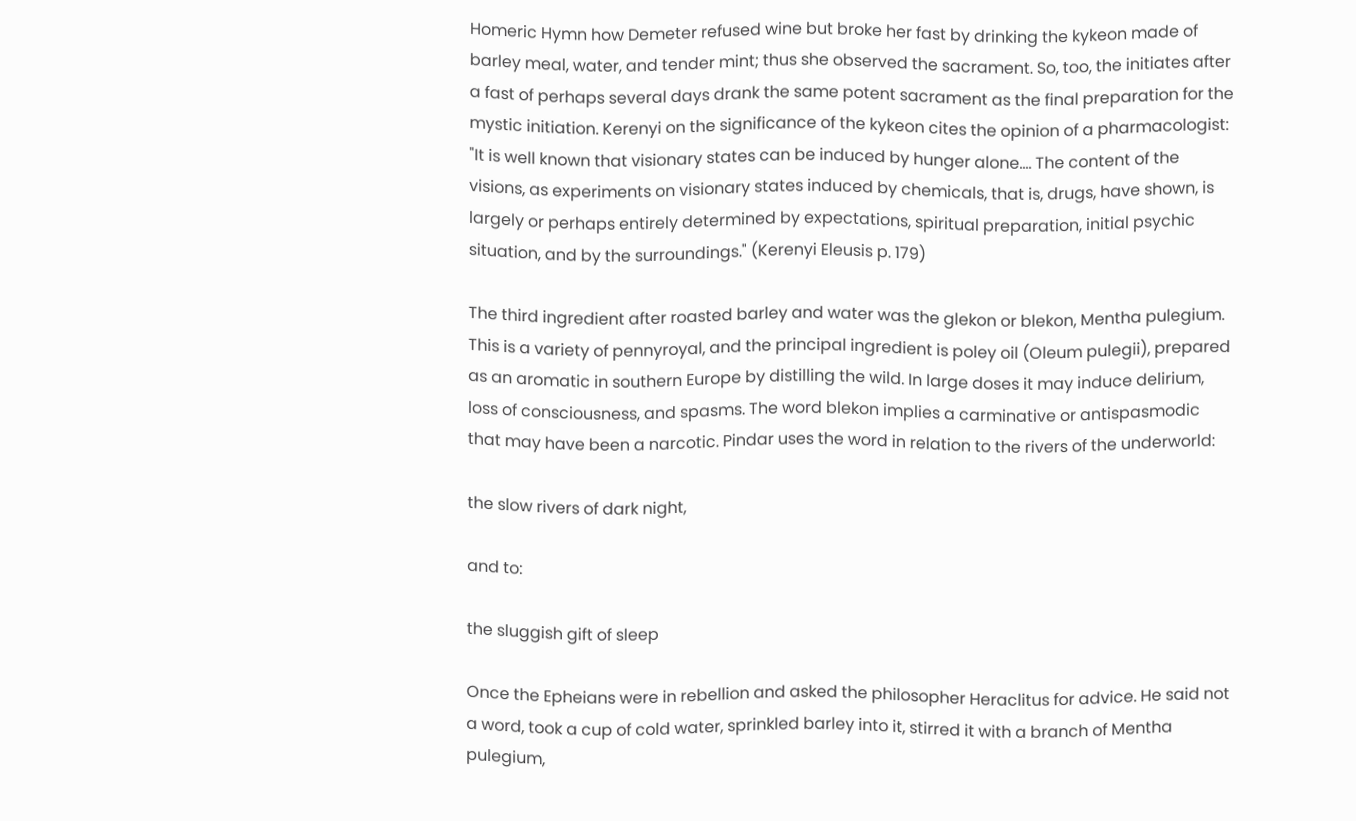Homeric Hymn how Demeter refused wine but broke her fast by drinking the kykeon made of barley meal, water, and tender mint; thus she observed the sacrament. So, too, the initiates after a fast of perhaps several days drank the same potent sacrament as the final preparation for the mystic initiation. Kerenyi on the significance of the kykeon cites the opinion of a pharmacologist: "It is well known that visionary states can be induced by hunger alone.... The content of the visions, as experiments on visionary states induced by chemicals, that is, drugs, have shown, is largely or perhaps entirely determined by expectations, spiritual preparation, initial psychic situation, and by the surroundings." (Kerenyi Eleusis p. 179)

The third ingredient after roasted barley and water was the glekon or blekon, Mentha pulegium. This is a variety of pennyroyal, and the principal ingredient is poley oil (Oleum pulegii), prepared as an aromatic in southern Europe by distilling the wild. In large doses it may induce delirium, loss of consciousness, and spasms. The word blekon implies a carminative or antispasmodic that may have been a narcotic. Pindar uses the word in relation to the rivers of the underworld:

the slow rivers of dark night,

and to:

the sluggish gift of sleep

Once the Epheians were in rebellion and asked the philosopher Heraclitus for advice. He said not a word, took a cup of cold water, sprinkled barley into it, stirred it with a branch of Mentha pulegium,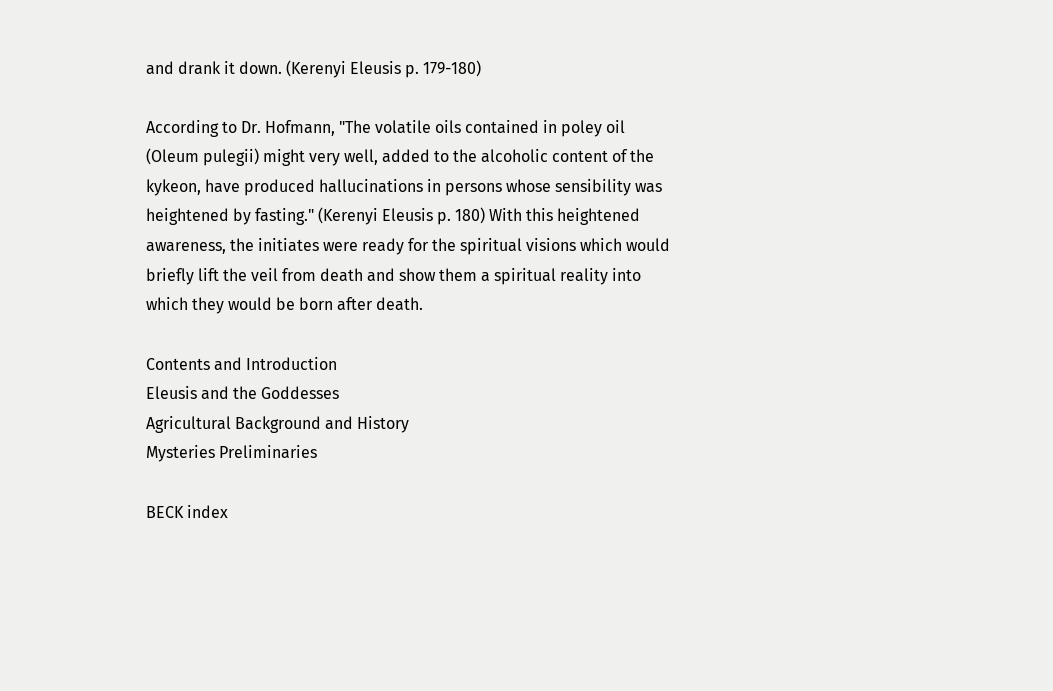and drank it down. (Kerenyi Eleusis p. 179-180)

According to Dr. Hofmann, "The volatile oils contained in poley oil (Oleum pulegii) might very well, added to the alcoholic content of the kykeon, have produced hallucinations in persons whose sensibility was heightened by fasting." (Kerenyi Eleusis p. 180) With this heightened awareness, the initiates were ready for the spiritual visions which would briefly lift the veil from death and show them a spiritual reality into which they would be born after death.

Contents and Introduction
Eleusis and the Goddesses
Agricultural Background and History
Mysteries Preliminaries

BECK index